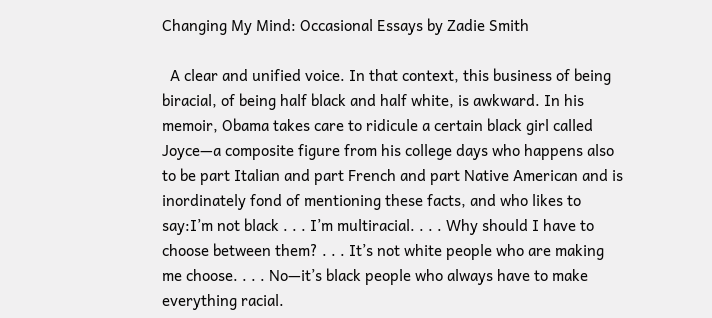Changing My Mind: Occasional Essays by Zadie Smith

  A clear and unified voice. In that context, this business of being biracial, of being half black and half white, is awkward. In his memoir, Obama takes care to ridicule a certain black girl called Joyce—a composite figure from his college days who happens also to be part Italian and part French and part Native American and is inordinately fond of mentioning these facts, and who likes to say:I’m not black . . . I’m multiracial. . . . Why should I have to choose between them? . . . It’s not white people who are making me choose. . . . No—it’s black people who always have to make everything racial.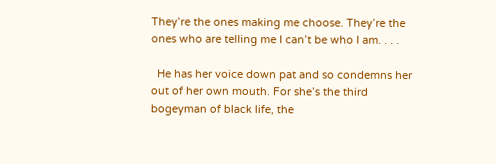They’re the ones making me choose. They’re the ones who are telling me I can’t be who I am. . . .

  He has her voice down pat and so condemns her out of her own mouth. For she’s the third bogeyman of black life, the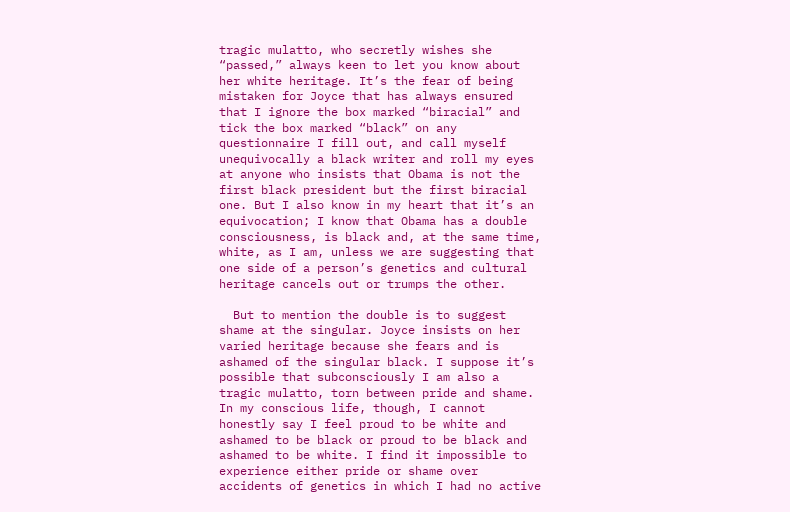tragic mulatto, who secretly wishes she “passed,” always keen to let you know about her white heritage. It’s the fear of being mistaken for Joyce that has always ensured that I ignore the box marked “biracial” and tick the box marked “black” on any questionnaire I fill out, and call myself unequivocally a black writer and roll my eyes at anyone who insists that Obama is not the first black president but the first biracial one. But I also know in my heart that it’s an equivocation; I know that Obama has a double consciousness, is black and, at the same time, white, as I am, unless we are suggesting that one side of a person’s genetics and cultural heritage cancels out or trumps the other.

  But to mention the double is to suggest shame at the singular. Joyce insists on her varied heritage because she fears and is ashamed of the singular black. I suppose it’s possible that subconsciously I am also a tragic mulatto, torn between pride and shame. In my conscious life, though, I cannot honestly say I feel proud to be white and ashamed to be black or proud to be black and ashamed to be white. I find it impossible to experience either pride or shame over accidents of genetics in which I had no active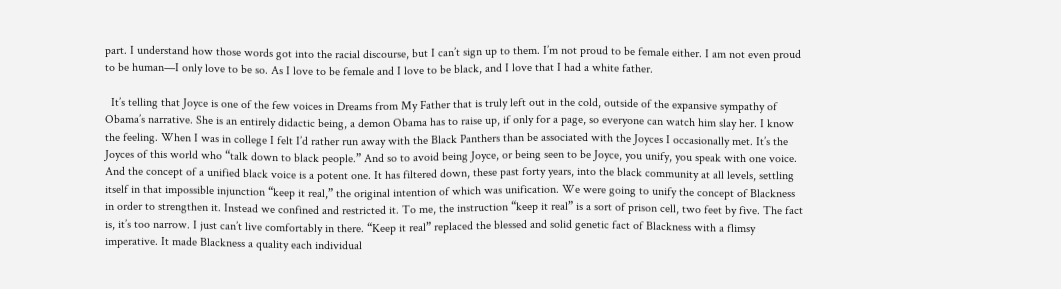part. I understand how those words got into the racial discourse, but I can’t sign up to them. I’m not proud to be female either. I am not even proud to be human—I only love to be so. As I love to be female and I love to be black, and I love that I had a white father.

  It’s telling that Joyce is one of the few voices in Dreams from My Father that is truly left out in the cold, outside of the expansive sympathy of Obama’s narrative. She is an entirely didactic being, a demon Obama has to raise up, if only for a page, so everyone can watch him slay her. I know the feeling. When I was in college I felt I’d rather run away with the Black Panthers than be associated with the Joyces I occasionally met. It’s the Joyces of this world who “talk down to black people.” And so to avoid being Joyce, or being seen to be Joyce, you unify, you speak with one voice. And the concept of a unified black voice is a potent one. It has filtered down, these past forty years, into the black community at all levels, settling itself in that impossible injunction “keep it real,” the original intention of which was unification. We were going to unify the concept of Blackness in order to strengthen it. Instead we confined and restricted it. To me, the instruction “keep it real” is a sort of prison cell, two feet by five. The fact is, it’s too narrow. I just can’t live comfortably in there. “Keep it real” replaced the blessed and solid genetic fact of Blackness with a flimsy imperative. It made Blackness a quality each individual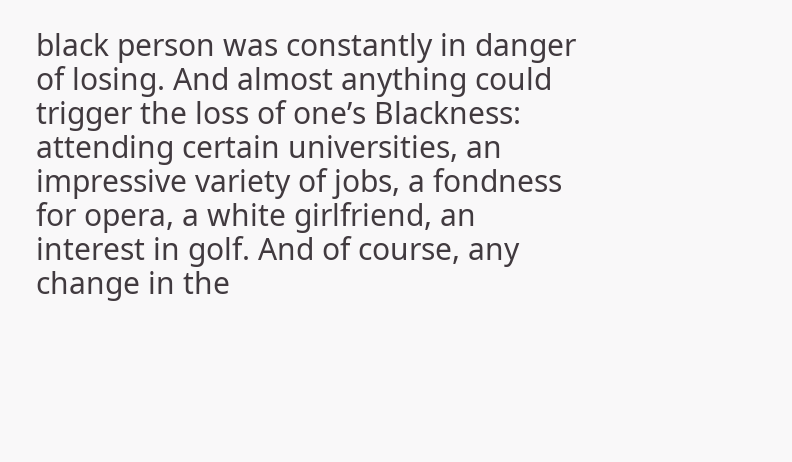black person was constantly in danger of losing. And almost anything could trigger the loss of one’s Blackness: attending certain universities, an impressive variety of jobs, a fondness for opera, a white girlfriend, an interest in golf. And of course, any change in the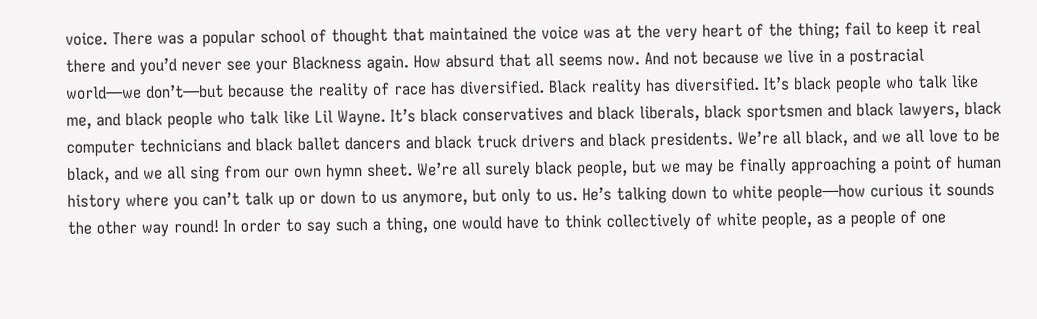voice. There was a popular school of thought that maintained the voice was at the very heart of the thing; fail to keep it real there and you’d never see your Blackness again. How absurd that all seems now. And not because we live in a postracial world—we don’t—but because the reality of race has diversified. Black reality has diversified. It’s black people who talk like me, and black people who talk like Lil Wayne. It’s black conservatives and black liberals, black sportsmen and black lawyers, black computer technicians and black ballet dancers and black truck drivers and black presidents. We’re all black, and we all love to be black, and we all sing from our own hymn sheet. We’re all surely black people, but we may be finally approaching a point of human history where you can’t talk up or down to us anymore, but only to us. He’s talking down to white people—how curious it sounds the other way round! In order to say such a thing, one would have to think collectively of white people, as a people of one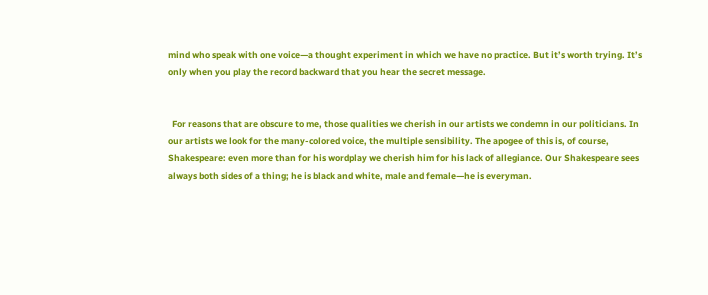mind who speak with one voice—a thought experiment in which we have no practice. But it’s worth trying. It’s only when you play the record backward that you hear the secret message.


  For reasons that are obscure to me, those qualities we cherish in our artists we condemn in our politicians. In our artists we look for the many-colored voice, the multiple sensibility. The apogee of this is, of course, Shakespeare: even more than for his wordplay we cherish him for his lack of allegiance. Our Shakespeare sees always both sides of a thing; he is black and white, male and female—he is everyman.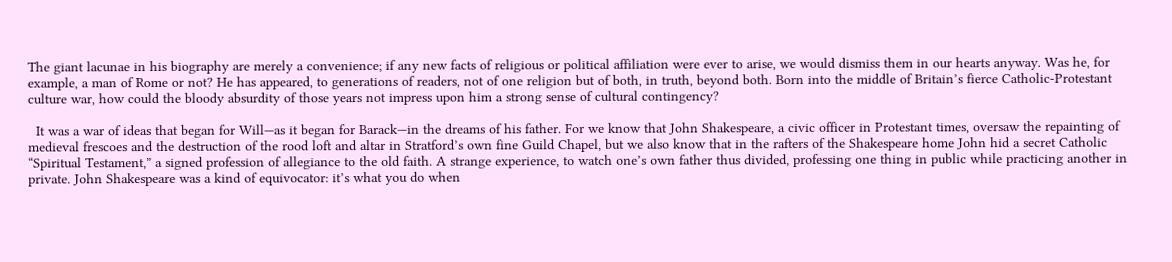The giant lacunae in his biography are merely a convenience; if any new facts of religious or political affiliation were ever to arise, we would dismiss them in our hearts anyway. Was he, for example, a man of Rome or not? He has appeared, to generations of readers, not of one religion but of both, in truth, beyond both. Born into the middle of Britain’s fierce Catholic-Protestant culture war, how could the bloody absurdity of those years not impress upon him a strong sense of cultural contingency?

  It was a war of ideas that began for Will—as it began for Barack—in the dreams of his father. For we know that John Shakespeare, a civic officer in Protestant times, oversaw the repainting of medieval frescoes and the destruction of the rood loft and altar in Stratford’s own fine Guild Chapel, but we also know that in the rafters of the Shakespeare home John hid a secret Catholic “Spiritual Testament,” a signed profession of allegiance to the old faith. A strange experience, to watch one’s own father thus divided, professing one thing in public while practicing another in private. John Shakespeare was a kind of equivocator: it’s what you do when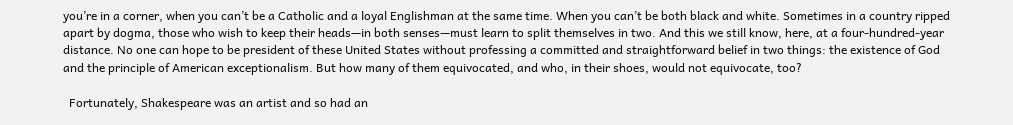you’re in a corner, when you can’t be a Catholic and a loyal Englishman at the same time. When you can’t be both black and white. Sometimes in a country ripped apart by dogma, those who wish to keep their heads—in both senses—must learn to split themselves in two. And this we still know, here, at a four-hundred-year distance. No one can hope to be president of these United States without professing a committed and straightforward belief in two things: the existence of God and the principle of American exceptionalism. But how many of them equivocated, and who, in their shoes, would not equivocate, too?

  Fortunately, Shakespeare was an artist and so had an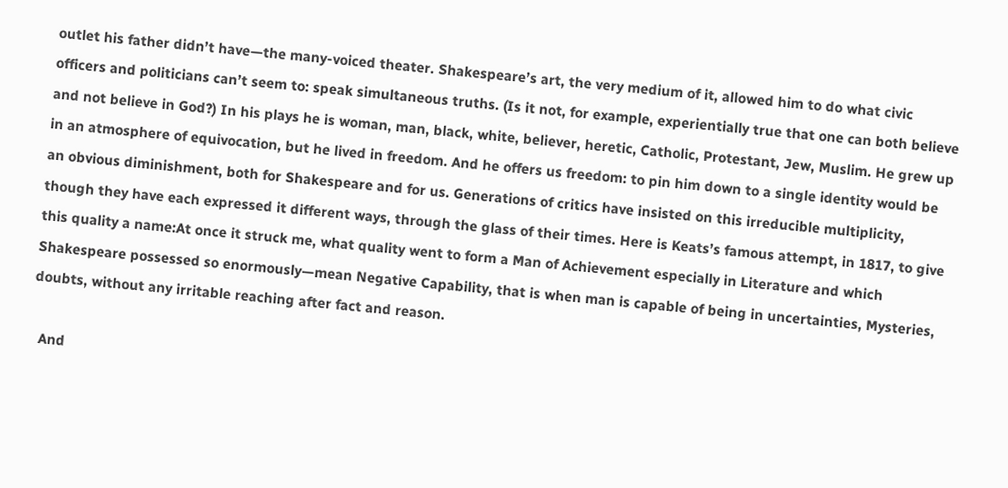outlet his father didn’t have—the many-voiced theater. Shakespeare’s art, the very medium of it, allowed him to do what civic officers and politicians can’t seem to: speak simultaneous truths. (Is it not, for example, experientially true that one can both believe and not believe in God?) In his plays he is woman, man, black, white, believer, heretic, Catholic, Protestant, Jew, Muslim. He grew up in an atmosphere of equivocation, but he lived in freedom. And he offers us freedom: to pin him down to a single identity would be an obvious diminishment, both for Shakespeare and for us. Generations of critics have insisted on this irreducible multiplicity, though they have each expressed it different ways, through the glass of their times. Here is Keats’s famous attempt, in 1817, to give this quality a name:At once it struck me, what quality went to form a Man of Achievement especially in Literature and which Shakespeare possessed so enormously—mean Negative Capability, that is when man is capable of being in uncertainties, Mysteries, doubts, without any irritable reaching after fact and reason.

  And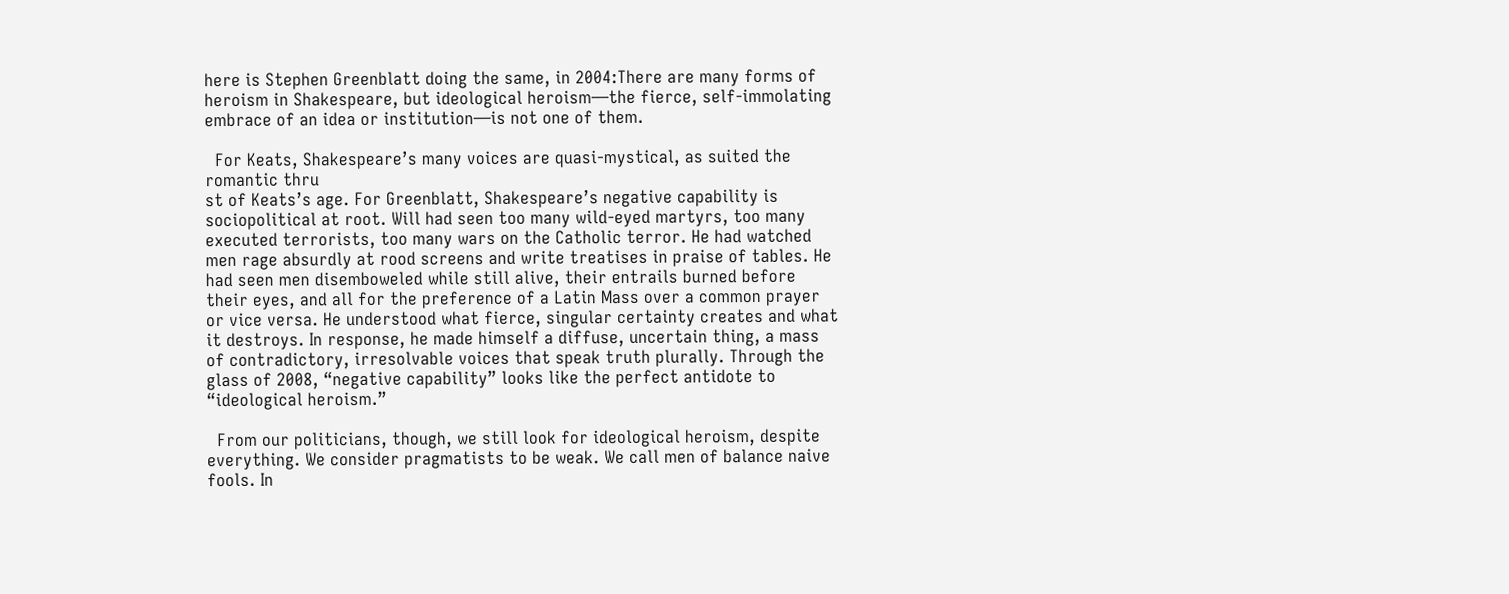here is Stephen Greenblatt doing the same, in 2004:There are many forms of heroism in Shakespeare, but ideological heroism—the fierce, self-immolating embrace of an idea or institution—is not one of them.

  For Keats, Shakespeare’s many voices are quasi-mystical, as suited the romantic thru
st of Keats’s age. For Greenblatt, Shakespeare’s negative capability is sociopolitical at root. Will had seen too many wild-eyed martyrs, too many executed terrorists, too many wars on the Catholic terror. He had watched men rage absurdly at rood screens and write treatises in praise of tables. He had seen men disemboweled while still alive, their entrails burned before their eyes, and all for the preference of a Latin Mass over a common prayer or vice versa. He understood what fierce, singular certainty creates and what it destroys. In response, he made himself a diffuse, uncertain thing, a mass of contradictory, irresolvable voices that speak truth plurally. Through the glass of 2008, “negative capability” looks like the perfect antidote to “ideological heroism.”

  From our politicians, though, we still look for ideological heroism, despite everything. We consider pragmatists to be weak. We call men of balance naive fools. In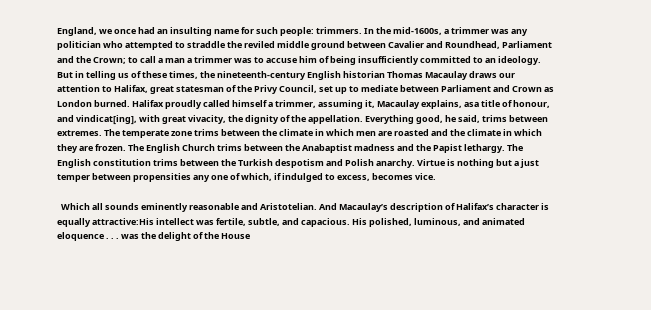England, we once had an insulting name for such people: trimmers. In the mid-1600s, a trimmer was any politician who attempted to straddle the reviled middle ground between Cavalier and Roundhead, Parliament and the Crown; to call a man a trimmer was to accuse him of being insufficiently committed to an ideology. But in telling us of these times, the nineteenth-century English historian Thomas Macaulay draws our attention to Halifax, great statesman of the Privy Council, set up to mediate between Parliament and Crown as London burned. Halifax proudly called himself a trimmer, assuming it, Macaulay explains, asa title of honour, and vindicat[ing], with great vivacity, the dignity of the appellation. Everything good, he said, trims between extremes. The temperate zone trims between the climate in which men are roasted and the climate in which they are frozen. The English Church trims between the Anabaptist madness and the Papist lethargy. The English constitution trims between the Turkish despotism and Polish anarchy. Virtue is nothing but a just temper between propensities any one of which, if indulged to excess, becomes vice.

  Which all sounds eminently reasonable and Aristotelian. And Macaulay’s description of Halifax’s character is equally attractive:His intellect was fertile, subtle, and capacious. His polished, luminous, and animated eloquence . . . was the delight of the House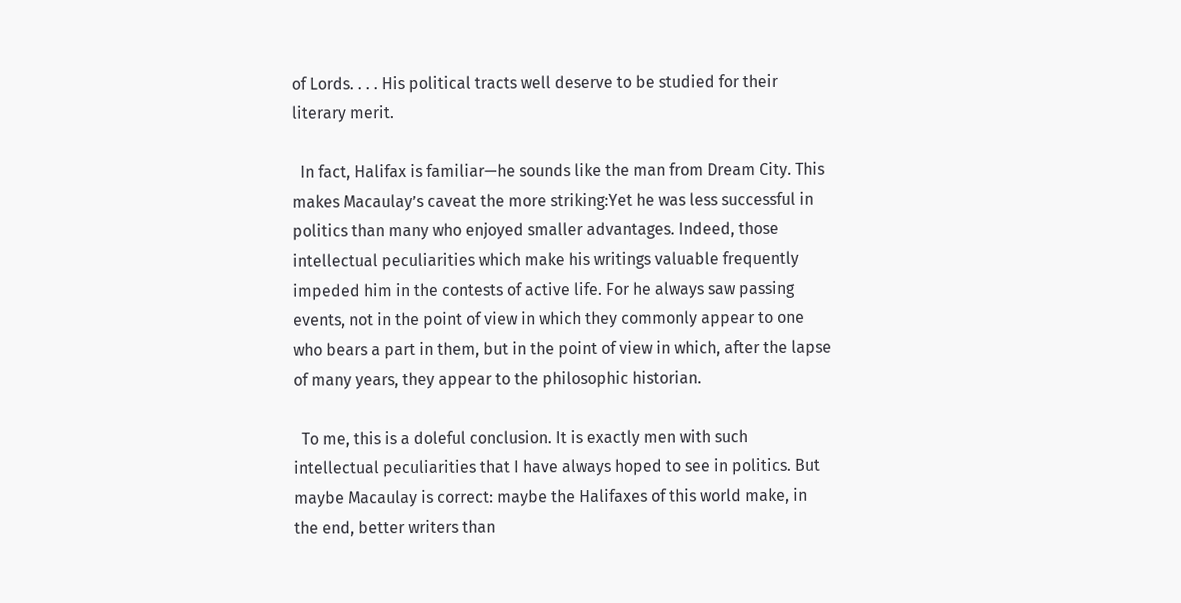of Lords. . . . His political tracts well deserve to be studied for their literary merit.

  In fact, Halifax is familiar—he sounds like the man from Dream City. This makes Macaulay’s caveat the more striking:Yet he was less successful in politics than many who enjoyed smaller advantages. Indeed, those intellectual peculiarities which make his writings valuable frequently impeded him in the contests of active life. For he always saw passing events, not in the point of view in which they commonly appear to one who bears a part in them, but in the point of view in which, after the lapse of many years, they appear to the philosophic historian.

  To me, this is a doleful conclusion. It is exactly men with such intellectual peculiarities that I have always hoped to see in politics. But maybe Macaulay is correct: maybe the Halifaxes of this world make, in the end, better writers than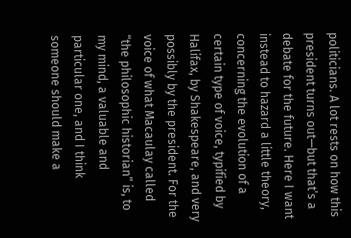politicians. A lot rests on how this president turns out—but that’s a debate for the future. Here I want instead to hazard a little theory, concerning the evolution of a certain type of voice, typified by Halifax, by Shakespeare, and very possibly by the president. For the voice of what Macaulay called “the philosophic historian” is, to my mind, a valuable and particular one, and I think someone should make a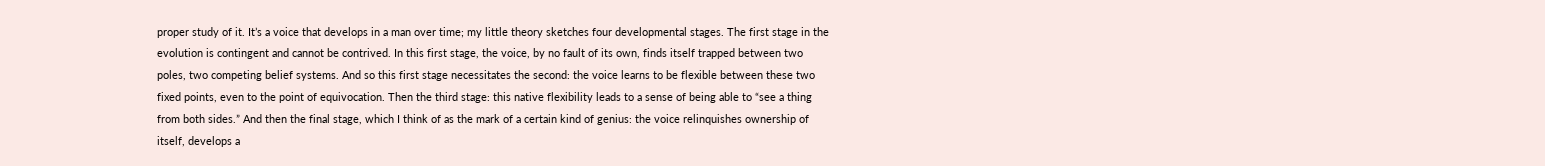proper study of it. It’s a voice that develops in a man over time; my little theory sketches four developmental stages. The first stage in the evolution is contingent and cannot be contrived. In this first stage, the voice, by no fault of its own, finds itself trapped between two poles, two competing belief systems. And so this first stage necessitates the second: the voice learns to be flexible between these two fixed points, even to the point of equivocation. Then the third stage: this native flexibility leads to a sense of being able to “see a thing from both sides.” And then the final stage, which I think of as the mark of a certain kind of genius: the voice relinquishes ownership of itself, develops a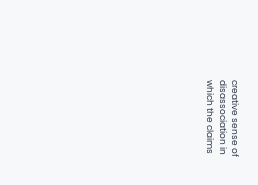creative sense of disassociation in which the claims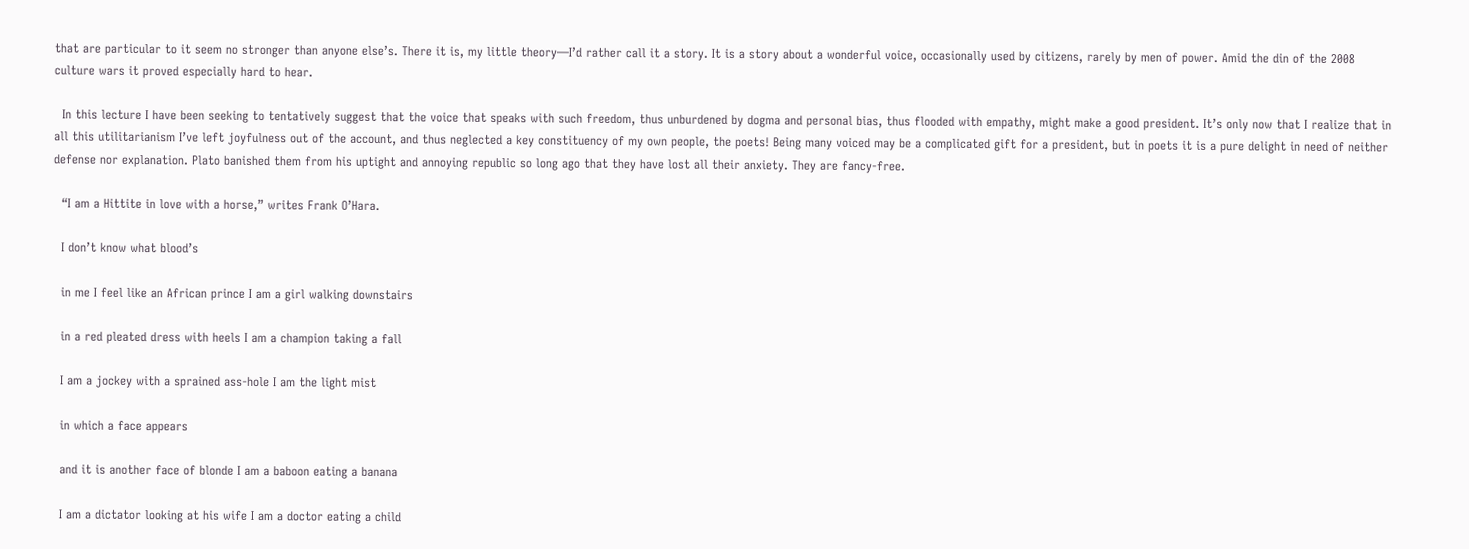that are particular to it seem no stronger than anyone else’s. There it is, my little theory—I’d rather call it a story. It is a story about a wonderful voice, occasionally used by citizens, rarely by men of power. Amid the din of the 2008 culture wars it proved especially hard to hear.

  In this lecture I have been seeking to tentatively suggest that the voice that speaks with such freedom, thus unburdened by dogma and personal bias, thus flooded with empathy, might make a good president. It’s only now that I realize that in all this utilitarianism I’ve left joyfulness out of the account, and thus neglected a key constituency of my own people, the poets! Being many voiced may be a complicated gift for a president, but in poets it is a pure delight in need of neither defense nor explanation. Plato banished them from his uptight and annoying republic so long ago that they have lost all their anxiety. They are fancy-free.

  “I am a Hittite in love with a horse,” writes Frank O’Hara.

  I don’t know what blood’s

  in me I feel like an African prince I am a girl walking downstairs

  in a red pleated dress with heels I am a champion taking a fall

  I am a jockey with a sprained ass-hole I am the light mist

  in which a face appears

  and it is another face of blonde I am a baboon eating a banana

  I am a dictator looking at his wife I am a doctor eating a child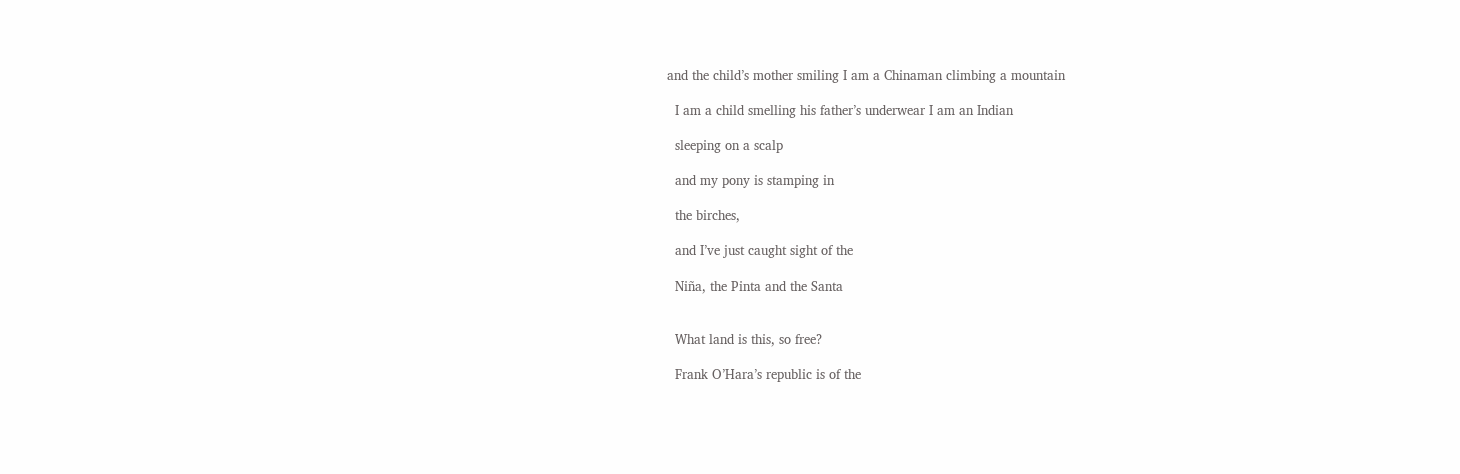and the child’s mother smiling I am a Chinaman climbing a mountain

  I am a child smelling his father’s underwear I am an Indian

  sleeping on a scalp

  and my pony is stamping in

  the birches,

  and I’ve just caught sight of the

  Niña, the Pinta and the Santa


  What land is this, so free?

  Frank O’Hara’s republic is of the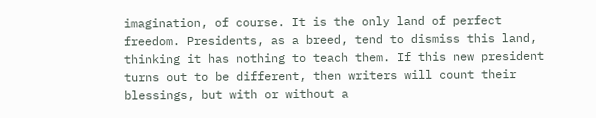imagination, of course. It is the only land of perfect freedom. Presidents, as a breed, tend to dismiss this land, thinking it has nothing to teach them. If this new president turns out to be different, then writers will count their blessings, but with or without a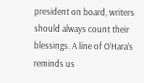president on board, writers should always count their blessings. A line of O’Hara’s reminds us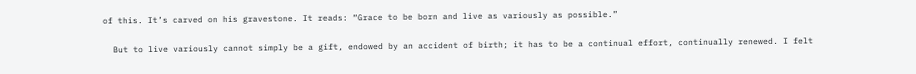of this. It’s carved on his gravestone. It reads: “Grace to be born and live as variously as possible.”

  But to live variously cannot simply be a gift, endowed by an accident of birth; it has to be a continual effort, continually renewed. I felt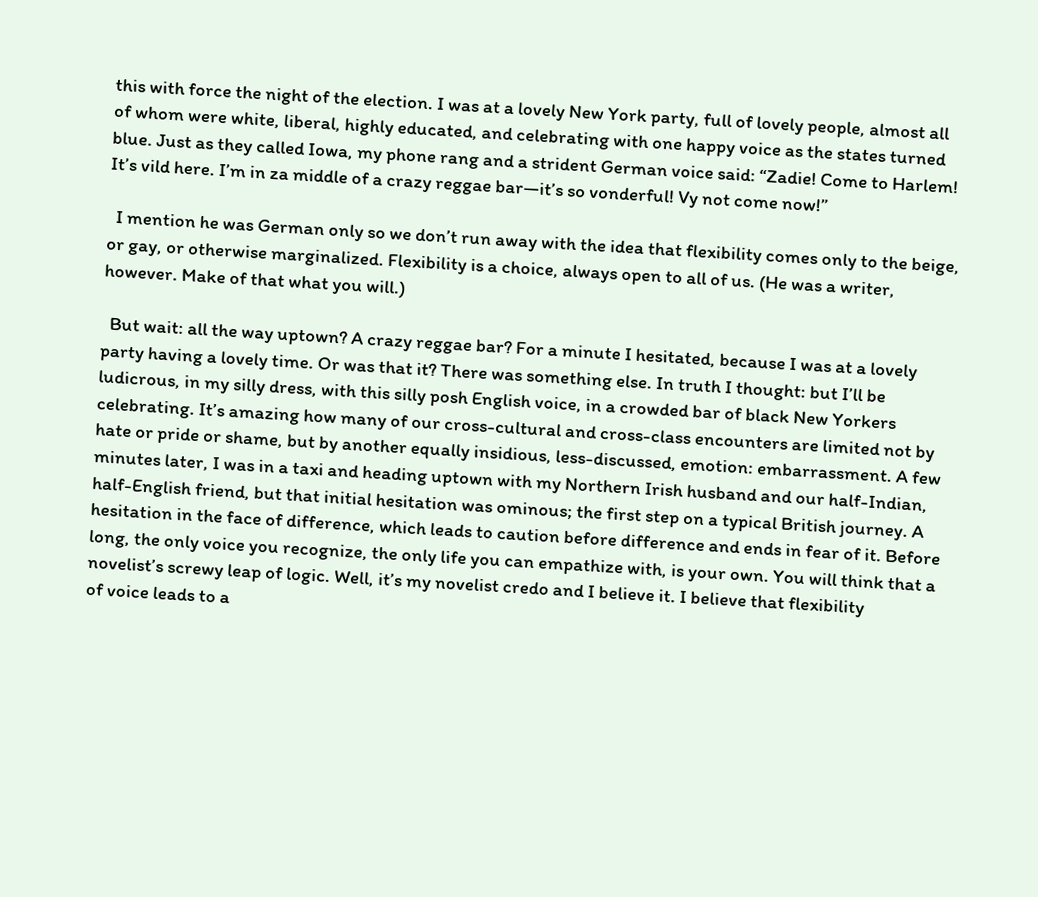this with force the night of the election. I was at a lovely New York party, full of lovely people, almost all of whom were white, liberal, highly educated, and celebrating with one happy voice as the states turned blue. Just as they called Iowa, my phone rang and a strident German voice said: “Zadie! Come to Harlem! It’s vild here. I’m in za middle of a crazy reggae bar—it’s so vonderful! Vy not come now!”

  I mention he was German only so we don’t run away with the idea that flexibility comes only to the beige, or gay, or otherwise marginalized. Flexibility is a choice, always open to all of us. (He was a writer, however. Make of that what you will.)

  But wait: all the way uptown? A crazy reggae bar? For a minute I hesitated, because I was at a lovely party having a lovely time. Or was that it? There was something else. In truth I thought: but I’ll be ludicrous, in my silly dress, with this silly posh English voice, in a crowded bar of black New Yorkers celebrating. It’s amazing how many of our cross-cultural and cross-class encounters are limited not by hate or pride or shame, but by another equally insidious, less-discussed, emotion: embarrassment. A few minutes later, I was in a taxi and heading uptown with my Northern Irish husband and our half-Indian, half-English friend, but that initial hesitation was ominous; the first step on a typical British journey. A hesitation in the face of difference, which leads to caution before difference and ends in fear of it. Before long, the only voice you recognize, the only life you can empathize with, is your own. You will think that a novelist’s screwy leap of logic. Well, it’s my novelist credo and I believe it. I believe that flexibility
of voice leads to a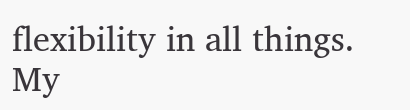flexibility in all things. My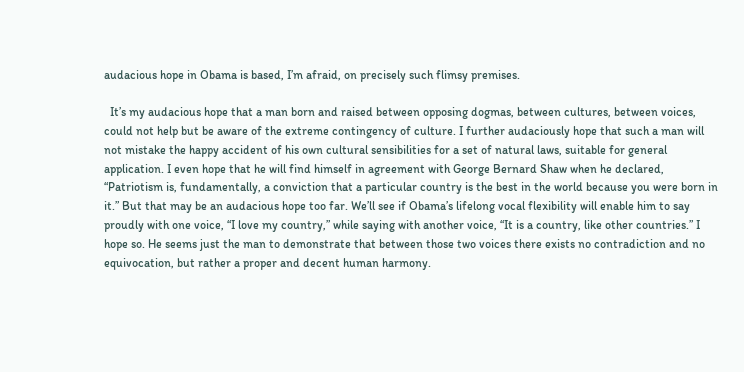audacious hope in Obama is based, I’m afraid, on precisely such flimsy premises.

  It’s my audacious hope that a man born and raised between opposing dogmas, between cultures, between voices, could not help but be aware of the extreme contingency of culture. I further audaciously hope that such a man will not mistake the happy accident of his own cultural sensibilities for a set of natural laws, suitable for general application. I even hope that he will find himself in agreement with George Bernard Shaw when he declared, “Patriotism is, fundamentally, a conviction that a particular country is the best in the world because you were born in it.” But that may be an audacious hope too far. We’ll see if Obama’s lifelong vocal flexibility will enable him to say proudly with one voice, “I love my country,” while saying with another voice, “It is a country, like other countries.” I hope so. He seems just the man to demonstrate that between those two voices there exists no contradiction and no equivocation, but rather a proper and decent human harmony.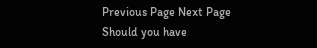Previous Page Next Page
Should you have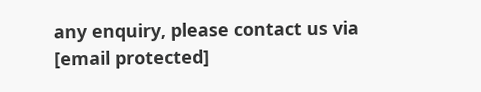any enquiry, please contact us via [email protected]